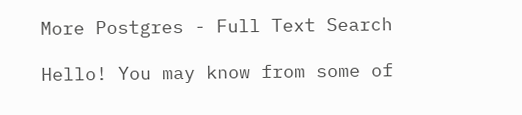More Postgres - Full Text Search

Hello! You may know from some of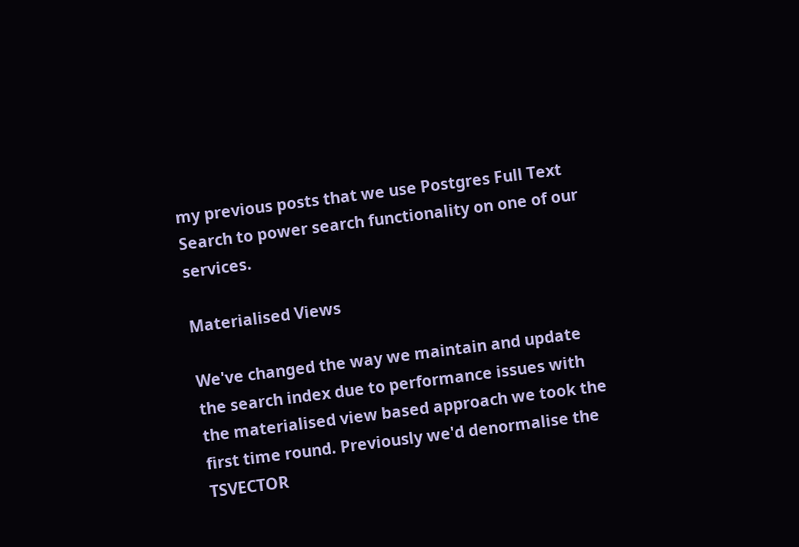my previous posts that we use Postgres Full Text Search to power search functionality on one of our services.

Materialised Views

We've changed the way we maintain and update the search index due to performance issues with the materialised view based approach we took the first time round. Previously we'd denormalise the TSVECTOR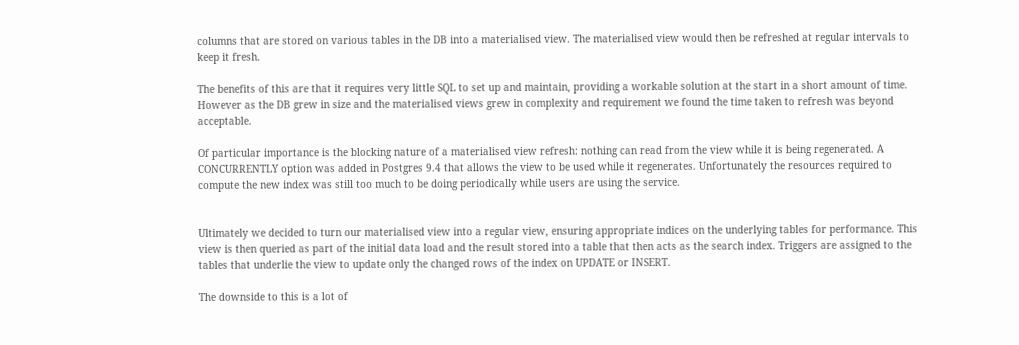columns that are stored on various tables in the DB into a materialised view. The materialised view would then be refreshed at regular intervals to keep it fresh.

The benefits of this are that it requires very little SQL to set up and maintain, providing a workable solution at the start in a short amount of time. However as the DB grew in size and the materialised views grew in complexity and requirement we found the time taken to refresh was beyond acceptable.

Of particular importance is the blocking nature of a materialised view refresh: nothing can read from the view while it is being regenerated. A CONCURRENTLY option was added in Postgres 9.4 that allows the view to be used while it regenerates. Unfortunately the resources required to compute the new index was still too much to be doing periodically while users are using the service.


Ultimately we decided to turn our materialised view into a regular view, ensuring appropriate indices on the underlying tables for performance. This view is then queried as part of the initial data load and the result stored into a table that then acts as the search index. Triggers are assigned to the tables that underlie the view to update only the changed rows of the index on UPDATE or INSERT.

The downside to this is a lot of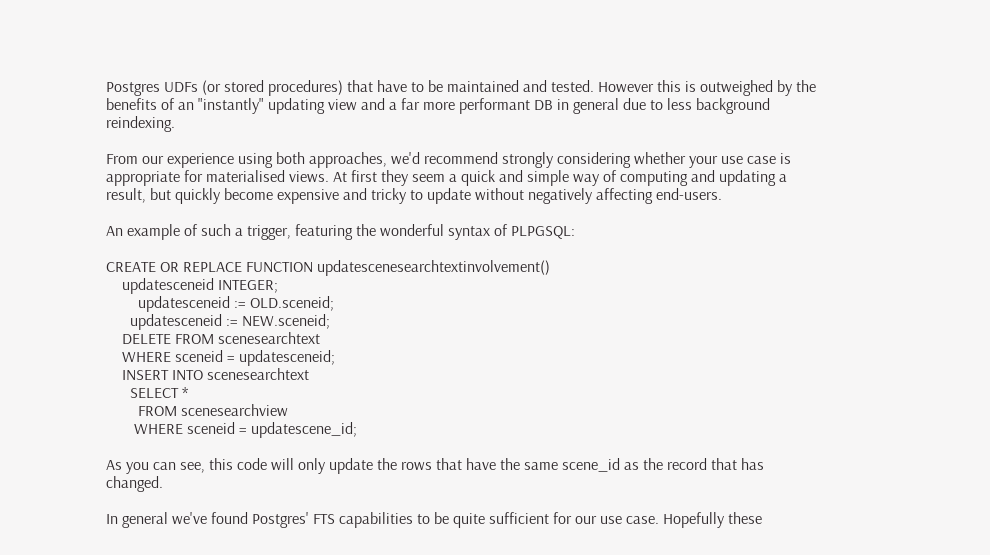Postgres UDFs (or stored procedures) that have to be maintained and tested. However this is outweighed by the benefits of an "instantly" updating view and a far more performant DB in general due to less background reindexing.

From our experience using both approaches, we'd recommend strongly considering whether your use case is appropriate for materialised views. At first they seem a quick and simple way of computing and updating a result, but quickly become expensive and tricky to update without negatively affecting end-users.

An example of such a trigger, featuring the wonderful syntax of PLPGSQL:

CREATE OR REPLACE FUNCTION updatescenesearchtextinvolvement()
    updatesceneid INTEGER;
        updatesceneid := OLD.sceneid;
      updatesceneid := NEW.sceneid;
    DELETE FROM scenesearchtext
    WHERE sceneid = updatesceneid;
    INSERT INTO scenesearchtext
      SELECT *
        FROM scenesearchview
       WHERE sceneid = updatescene_id;

As you can see, this code will only update the rows that have the same scene_id as the record that has changed.

In general we've found Postgres' FTS capabilities to be quite sufficient for our use case. Hopefully these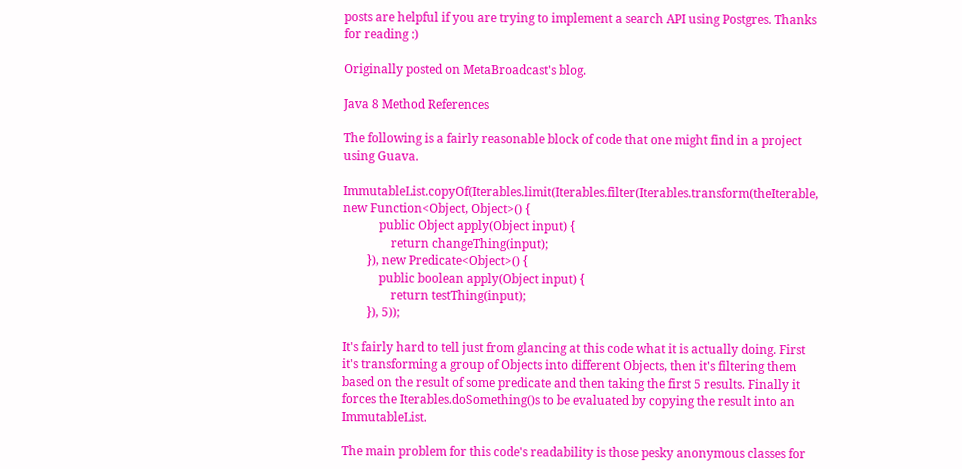posts are helpful if you are trying to implement a search API using Postgres. Thanks for reading :)

Originally posted on MetaBroadcast's blog.

Java 8 Method References

The following is a fairly reasonable block of code that one might find in a project using Guava.

ImmutableList.copyOf(Iterables.limit(Iterables.filter(Iterables.transform(theIterable, new Function<Object, Object>() {
            public Object apply(Object input) {
                return changeThing(input);
        }), new Predicate<Object>() {
            public boolean apply(Object input) {
                return testThing(input);
        }), 5));

It's fairly hard to tell just from glancing at this code what it is actually doing. First it's transforming a group of Objects into different Objects, then it's filtering them based on the result of some predicate and then taking the first 5 results. Finally it forces the Iterables.doSomething()s to be evaluated by copying the result into an ImmutableList.

The main problem for this code's readability is those pesky anonymous classes for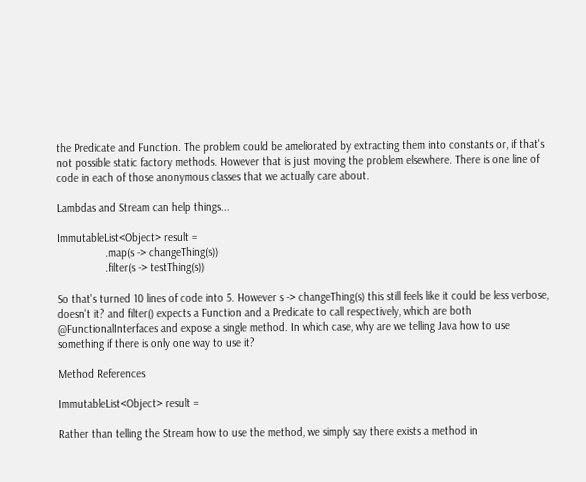the Predicate and Function. The problem could be ameliorated by extracting them into constants or, if that's not possible static factory methods. However that is just moving the problem elsewhere. There is one line of code in each of those anonymous classes that we actually care about.

Lambdas and Stream can help things...

ImmutableList<Object> result =
                .map(s -> changeThing(s))
                .filter(s -> testThing(s))

So that's turned 10 lines of code into 5. However s -> changeThing(s) this still feels like it could be less verbose, doesn't it? and filter() expects a Function and a Predicate to call respectively, which are both @FunctionalInterfaces and expose a single method. In which case, why are we telling Java how to use something if there is only one way to use it?

Method References

ImmutableList<Object> result =

Rather than telling the Stream how to use the method, we simply say there exists a method in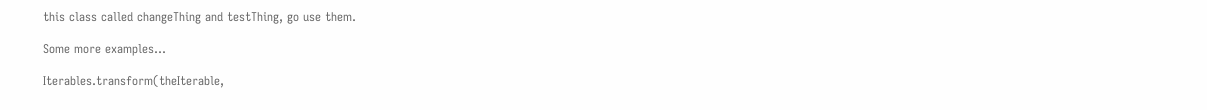this class called changeThing and testThing, go use them.

Some more examples...

Iterables.transform(theIterable,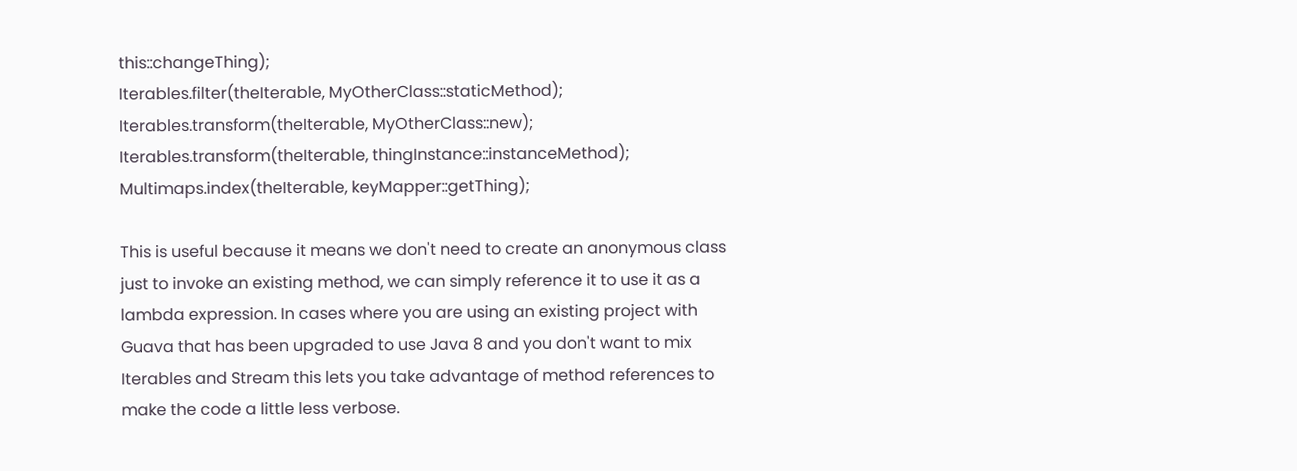this::changeThing);
Iterables.filter(theIterable, MyOtherClass::staticMethod);
Iterables.transform(theIterable, MyOtherClass::new);
Iterables.transform(theIterable, thingInstance::instanceMethod);
Multimaps.index(theIterable, keyMapper::getThing);

This is useful because it means we don't need to create an anonymous class just to invoke an existing method, we can simply reference it to use it as a lambda expression. In cases where you are using an existing project with Guava that has been upgraded to use Java 8 and you don't want to mix Iterables and Stream this lets you take advantage of method references to make the code a little less verbose.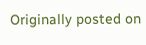Originally posted on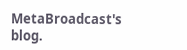MetaBroadcast's blog.